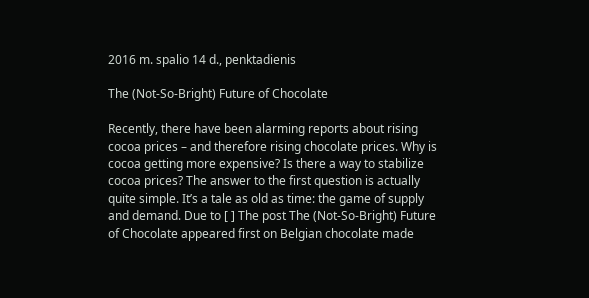2016 m. spalio 14 d., penktadienis

The (Not-So-Bright) Future of Chocolate

Recently, there have been alarming reports about rising cocoa prices – and therefore rising chocolate prices. Why is cocoa getting more expensive? Is there a way to stabilize cocoa prices? The answer to the first question is actually quite simple. It’s a tale as old as time: the game of supply and demand. Due to [ ] The post The (Not-So-Bright) Future of Chocolate appeared first on Belgian chocolate made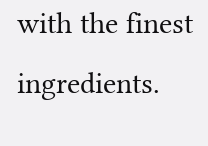with the finest ingredients.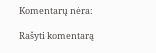Komentarų nėra:

Rašyti komentarą